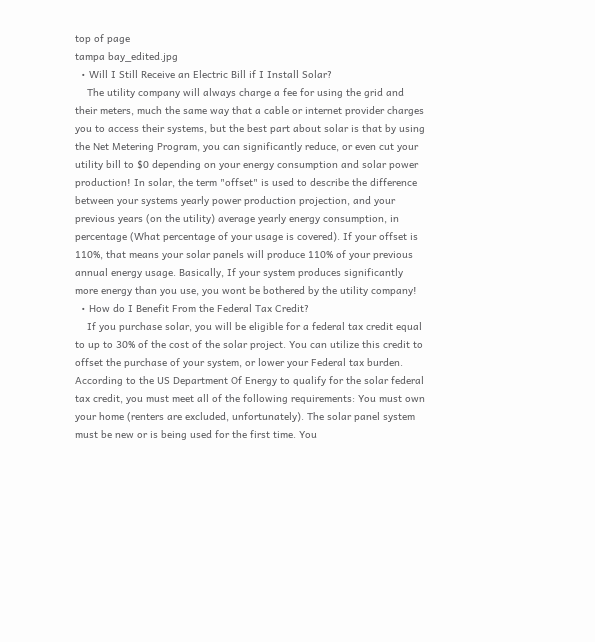top of page
tampa bay_edited.jpg
  • Will I Still Receive an Electric Bill if I Install Solar?
    The utility company will always charge a fee for using the grid and their meters, much the same way that a cable or internet provider charges you to access their systems, but the best part about solar is that by using the Net Metering Program, you can significantly reduce, or even cut your utility bill to $0 depending on your energy consumption and solar power production! In solar, the term "offset" is used to describe the difference between your systems yearly power production projection, and your previous years (on the utility) average yearly energy consumption, in percentage (What percentage of your usage is covered). If your offset is 110%, that means your solar panels will produce 110% of your previous annual energy usage. Basically, If your system produces significantly more energy than you use, you wont be bothered by the utility company!
  • How do I Benefit From the Federal Tax Credit?
    If you purchase solar, you will be eligible for a federal tax credit equal to up to 30% of the cost of the solar project. You can utilize this credit to offset the purchase of your system, or lower your Federal tax burden. According to the US Department Of Energy to qualify for the solar federal tax credit, you must meet all of the following requirements: You must own your home (renters are excluded, unfortunately). The solar panel system must be new or is being used for the first time. You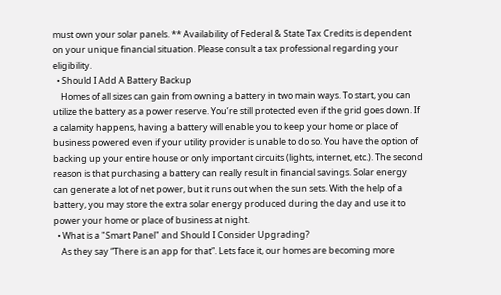must own your solar panels. ** Availability of Federal & State Tax Credits is dependent on your unique financial situation. Please consult a tax professional regarding your eligibility.
  • Should I Add A Battery Backup
    Homes of all sizes can gain from owning a battery in two main ways. To start, you can utilize the battery as a power reserve. You’re still protected even if the grid goes down. If a calamity happens, having a battery will enable you to keep your home or place of business powered even if your utility provider is unable to do so. You have the option of backing up your entire house or only important circuits (lights, internet, etc.). The second reason is that purchasing a battery can really result in financial savings. Solar energy can generate a lot of net power, but it runs out when the sun sets. With the help of a battery, you may store the extra solar energy produced during the day and use it to power your home or place of business at night.
  • What is a "Smart Panel" and Should I Consider Upgrading?
    As they say “There is an app for that”. Lets face it, our homes are becoming more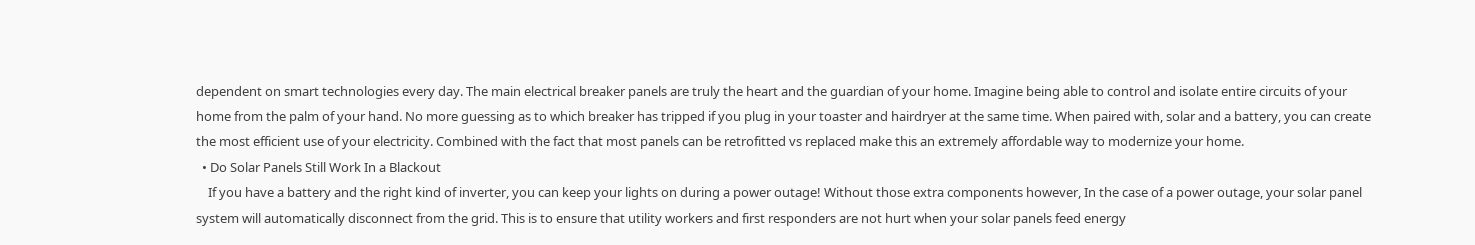dependent on smart technologies every day. The main electrical breaker panels are truly the heart and the guardian of your home. Imagine being able to control and isolate entire circuits of your home from the palm of your hand. No more guessing as to which breaker has tripped if you plug in your toaster and hairdryer at the same time. When paired with, solar and a battery, you can create the most efficient use of your electricity. Combined with the fact that most panels can be retrofitted vs replaced make this an extremely affordable way to modernize your home.
  • Do Solar Panels Still Work In a Blackout
    If you have a battery and the right kind of inverter, you can keep your lights on during a power outage! Without those extra components however, In the case of a power outage, your solar panel system will automatically disconnect from the grid. This is to ensure that utility workers and first responders are not hurt when your solar panels feed energy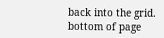back into the grid.
bottom of page